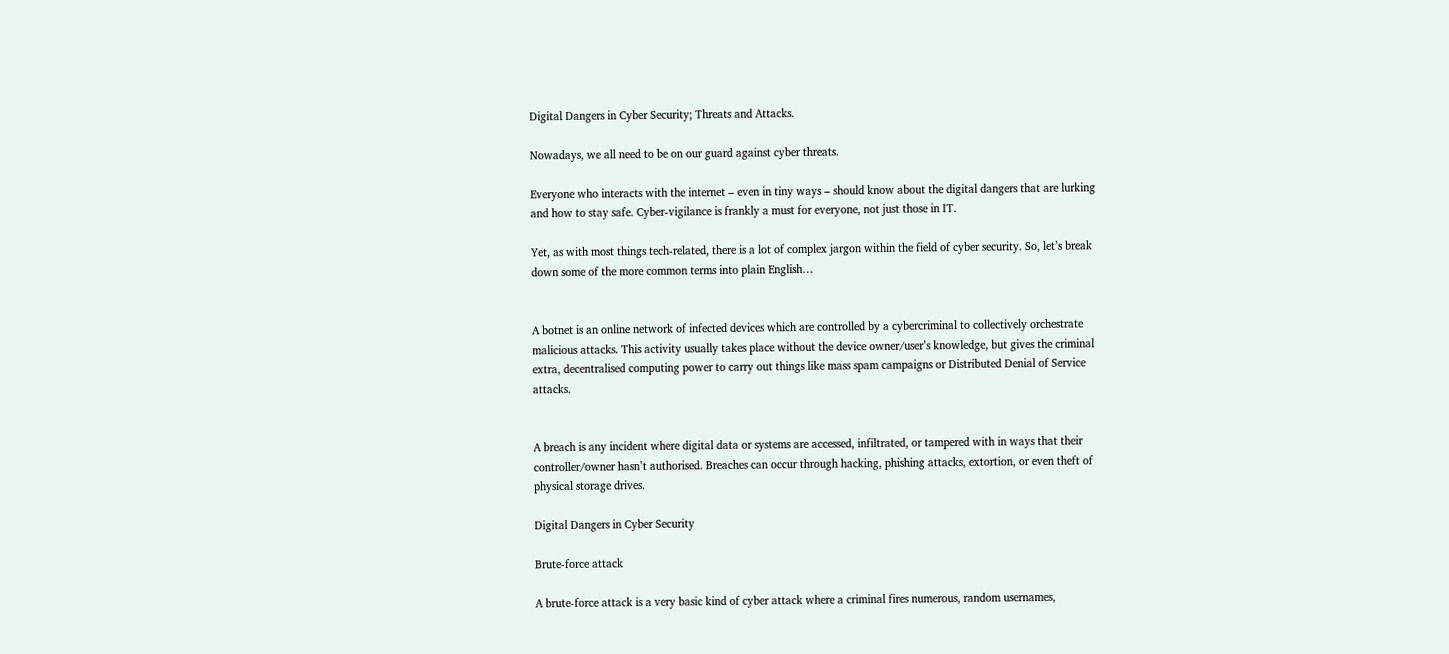Digital Dangers in Cyber Security; Threats and Attacks.

Nowadays, we all need to be on our guard against cyber threats.

Everyone who interacts with the internet – even in tiny ways – should know about the digital dangers that are lurking and how to stay safe. Cyber-vigilance is frankly a must for everyone, not just those in IT.

Yet, as with most things tech-related, there is a lot of complex jargon within the field of cyber security. So, let’s break down some of the more common terms into plain English…


A botnet is an online network of infected devices which are controlled by a cybercriminal to collectively orchestrate malicious attacks. This activity usually takes place without the device owner/user’s knowledge, but gives the criminal extra, decentralised computing power to carry out things like mass spam campaigns or Distributed Denial of Service attacks.


A breach is any incident where digital data or systems are accessed, infiltrated, or tampered with in ways that their controller/owner hasn’t authorised. Breaches can occur through hacking, phishing attacks, extortion, or even theft of physical storage drives.

Digital Dangers in Cyber Security

Brute-force attack

A brute-force attack is a very basic kind of cyber attack where a criminal fires numerous, random usernames,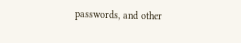passwords, and other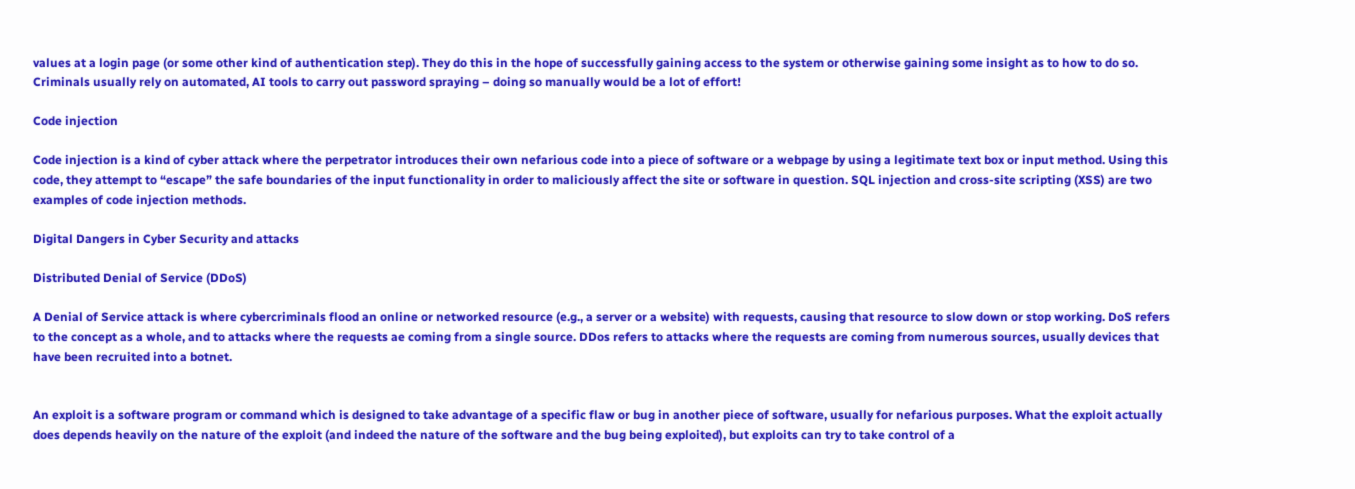values at a login page (or some other kind of authentication step). They do this in the hope of successfully gaining access to the system or otherwise gaining some insight as to how to do so. Criminals usually rely on automated, AI tools to carry out password spraying – doing so manually would be a lot of effort!

Code injection

Code injection is a kind of cyber attack where the perpetrator introduces their own nefarious code into a piece of software or a webpage by using a legitimate text box or input method. Using this code, they attempt to “escape” the safe boundaries of the input functionality in order to maliciously affect the site or software in question. SQL injection and cross-site scripting (XSS) are two examples of code injection methods.

Digital Dangers in Cyber Security and attacks

Distributed Denial of Service (DDoS)

A Denial of Service attack is where cybercriminals flood an online or networked resource (e.g., a server or a website) with requests, causing that resource to slow down or stop working. DoS refers to the concept as a whole, and to attacks where the requests ae coming from a single source. DDos refers to attacks where the requests are coming from numerous sources, usually devices that have been recruited into a botnet.


An exploit is a software program or command which is designed to take advantage of a specific flaw or bug in another piece of software, usually for nefarious purposes. What the exploit actually does depends heavily on the nature of the exploit (and indeed the nature of the software and the bug being exploited), but exploits can try to take control of a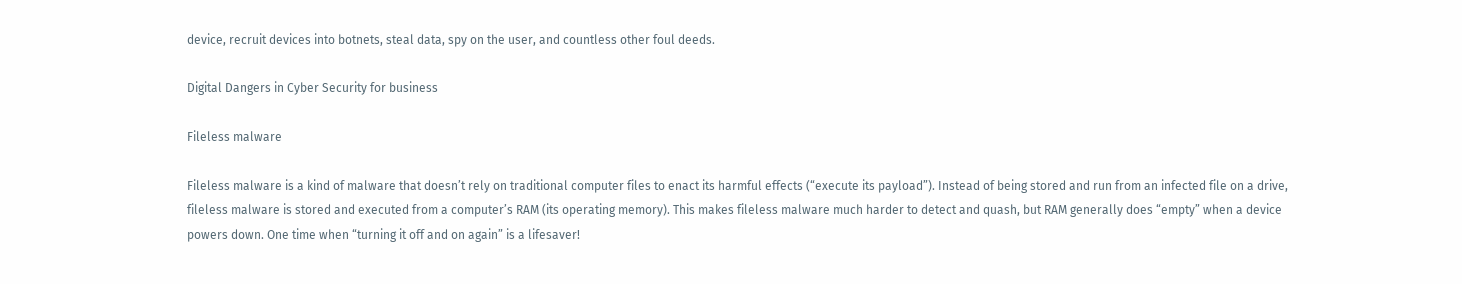device, recruit devices into botnets, steal data, spy on the user, and countless other foul deeds.

Digital Dangers in Cyber Security for business

Fileless malware

Fileless malware is a kind of malware that doesn’t rely on traditional computer files to enact its harmful effects (“execute its payload”). Instead of being stored and run from an infected file on a drive, fileless malware is stored and executed from a computer’s RAM (its operating memory). This makes fileless malware much harder to detect and quash, but RAM generally does “empty” when a device powers down. One time when “turning it off and on again” is a lifesaver!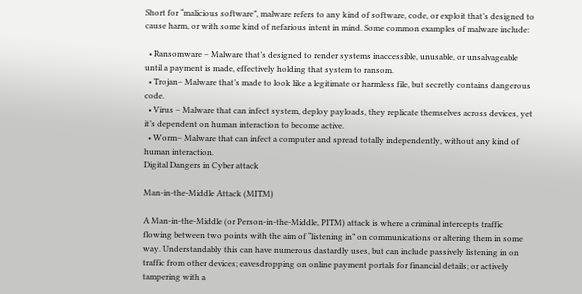Short for “malicious software”, malware refers to any kind of software, code, or exploit that’s designed to cause harm, or with some kind of nefarious intent in mind. Some common examples of malware include:

  • Ransomware – Malware that’s designed to render systems inaccessible, unusable, or unsalvageable until a payment is made, effectively holding that system to ransom.
  • Trojan– Malware that’s made to look like a legitimate or harmless file, but secretly contains dangerous code.
  • Virus – Malware that can infect system, deploy payloads, they replicate themselves across devices, yet it’s dependent on human interaction to become active.
  • Worm– Malware that can infect a computer and spread totally independently, without any kind of human interaction.
Digital Dangers in Cyber attack

Man-in-the-Middle Attack (MITM)

A Man-in-the-Middle (or Person-in-the-Middle, PITM) attack is where a criminal intercepts traffic flowing between two points with the aim of “listening in” on communications or altering them in some way. Understandably this can have numerous dastardly uses, but can include passively listening in on traffic from other devices; eavesdropping on online payment portals for financial details; or actively tampering with a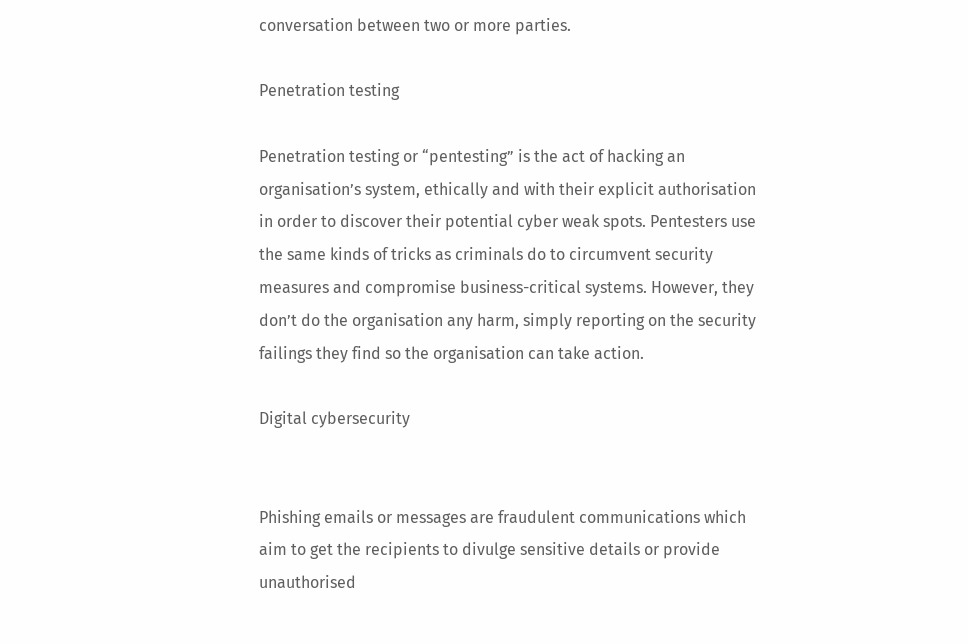conversation between two or more parties.

Penetration testing

Penetration testing or “pentesting” is the act of hacking an organisation’s system, ethically and with their explicit authorisation in order to discover their potential cyber weak spots. Pentesters use the same kinds of tricks as criminals do to circumvent security measures and compromise business-critical systems. However, they don’t do the organisation any harm, simply reporting on the security failings they find so the organisation can take action.

Digital cybersecurity


Phishing emails or messages are fraudulent communications which aim to get the recipients to divulge sensitive details or provide unauthorised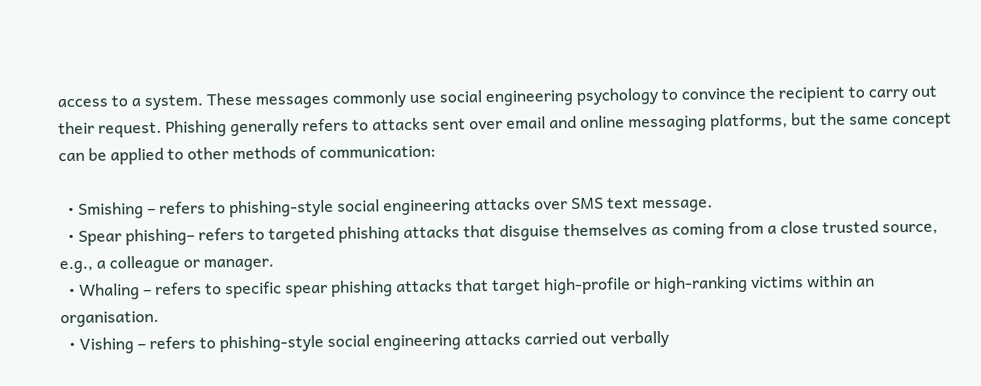access to a system. These messages commonly use social engineering psychology to convince the recipient to carry out their request. Phishing generally refers to attacks sent over email and online messaging platforms, but the same concept can be applied to other methods of communication:

  • Smishing – refers to phishing-style social engineering attacks over SMS text message.
  • Spear phishing– refers to targeted phishing attacks that disguise themselves as coming from a close trusted source, e.g., a colleague or manager.
  • Whaling – refers to specific spear phishing attacks that target high-profile or high-ranking victims within an organisation.
  • Vishing – refers to phishing-style social engineering attacks carried out verbally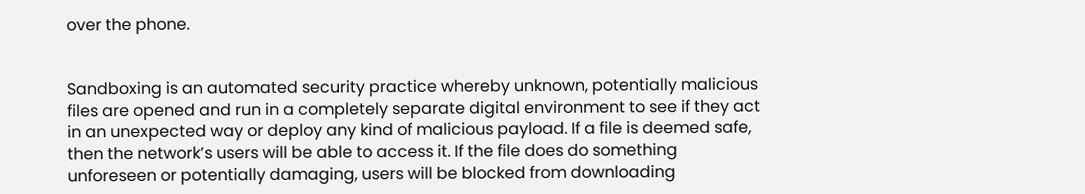over the phone.


Sandboxing is an automated security practice whereby unknown, potentially malicious files are opened and run in a completely separate digital environment to see if they act in an unexpected way or deploy any kind of malicious payload. If a file is deemed safe, then the network’s users will be able to access it. If the file does do something unforeseen or potentially damaging, users will be blocked from downloading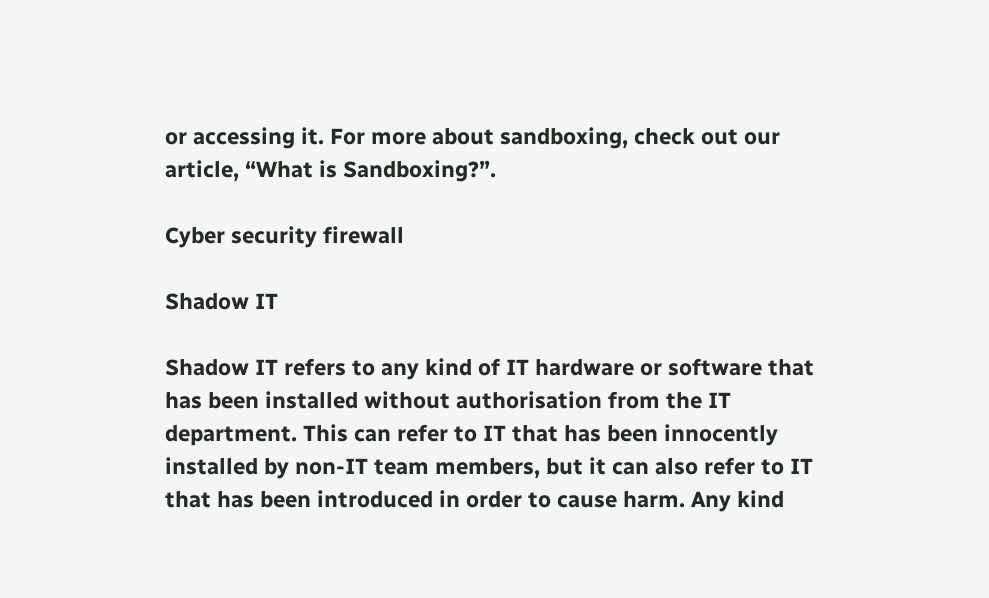or accessing it. For more about sandboxing, check out our article, “What is Sandboxing?”.

Cyber security firewall

Shadow IT

Shadow IT refers to any kind of IT hardware or software that has been installed without authorisation from the IT department. This can refer to IT that has been innocently installed by non-IT team members, but it can also refer to IT that has been introduced in order to cause harm. Any kind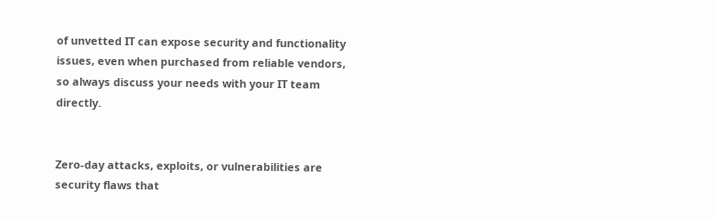of unvetted IT can expose security and functionality issues, even when purchased from reliable vendors, so always discuss your needs with your IT team directly.


Zero-day attacks, exploits, or vulnerabilities are security flaws that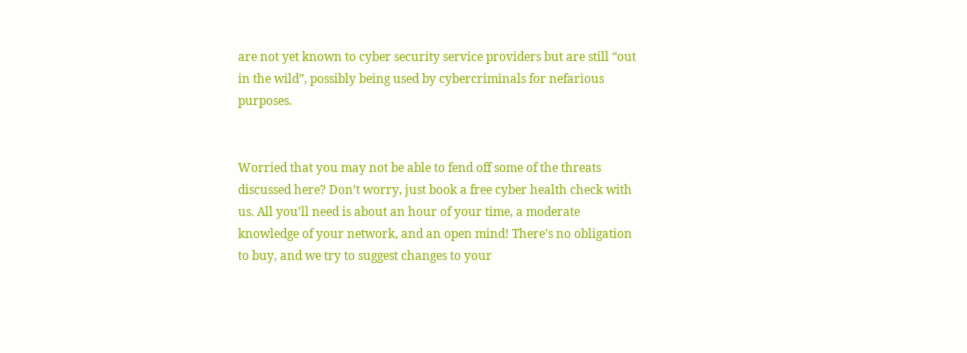are not yet known to cyber security service providers but are still “out in the wild”, possibly being used by cybercriminals for nefarious purposes.


Worried that you may not be able to fend off some of the threats discussed here? Don’t worry, just book a free cyber health check with us. All you’ll need is about an hour of your time, a moderate knowledge of your network, and an open mind! There’s no obligation to buy, and we try to suggest changes to your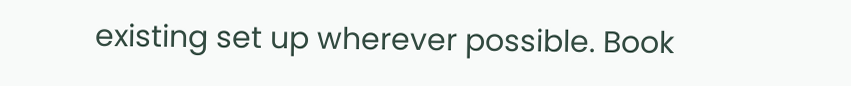existing set up wherever possible. Book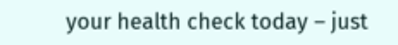your health check today – just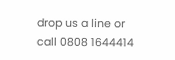drop us a line or call 0808 1644414